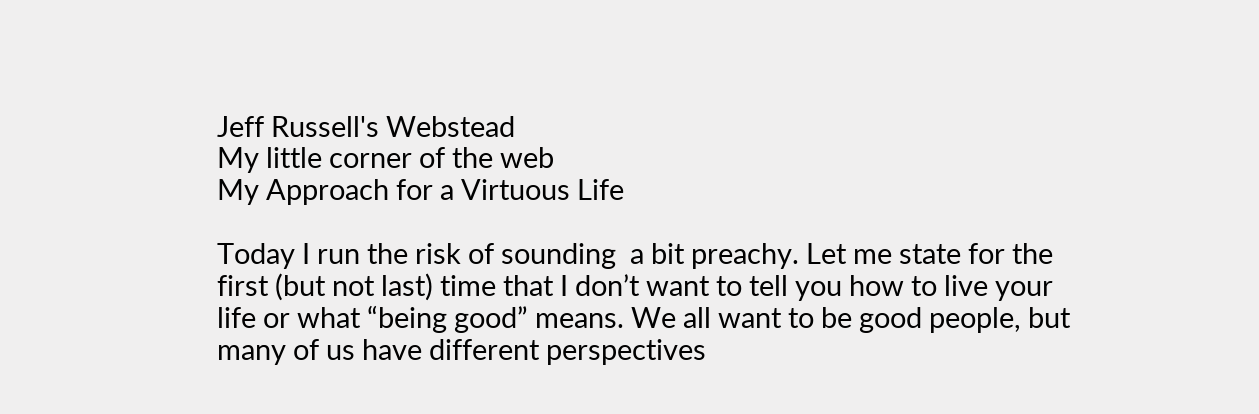Jeff Russell's Webstead
My little corner of the web
My Approach for a Virtuous Life

Today I run the risk of sounding  a bit preachy. Let me state for the first (but not last) time that I don’t want to tell you how to live your life or what “being good” means. We all want to be good people, but many of us have different perspectives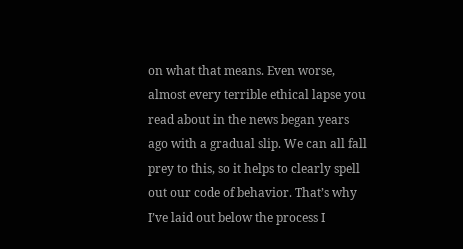on what that means. Even worse, almost every terrible ethical lapse you read about in the news began years ago with a gradual slip. We can all fall prey to this, so it helps to clearly spell out our code of behavior. That’s why I’ve laid out below the process I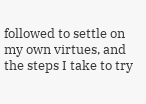followed to settle on my own virtues, and the steps I take to try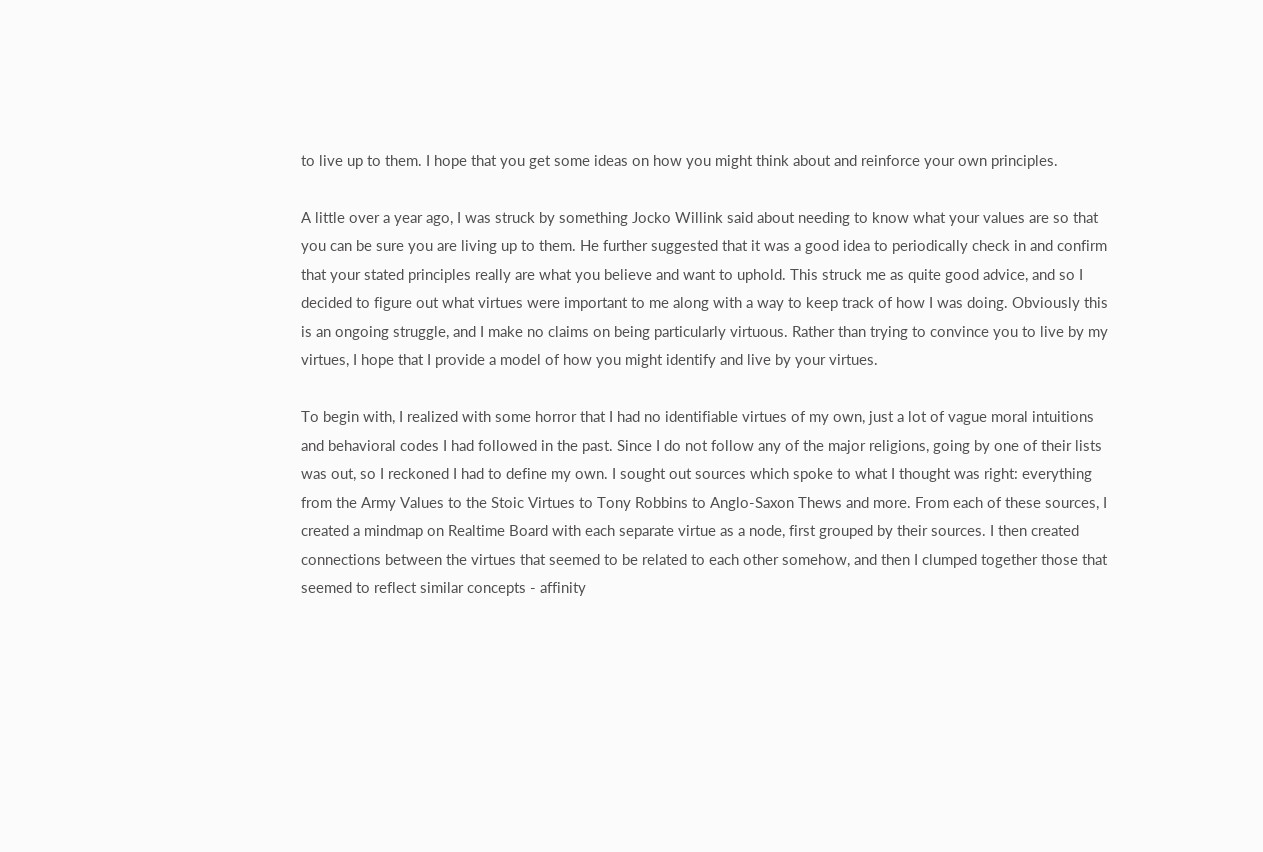to live up to them. I hope that you get some ideas on how you might think about and reinforce your own principles.

A little over a year ago, I was struck by something Jocko Willink said about needing to know what your values are so that you can be sure you are living up to them. He further suggested that it was a good idea to periodically check in and confirm that your stated principles really are what you believe and want to uphold. This struck me as quite good advice, and so I decided to figure out what virtues were important to me along with a way to keep track of how I was doing. Obviously this is an ongoing struggle, and I make no claims on being particularly virtuous. Rather than trying to convince you to live by my virtues, I hope that I provide a model of how you might identify and live by your virtues.

To begin with, I realized with some horror that I had no identifiable virtues of my own, just a lot of vague moral intuitions and behavioral codes I had followed in the past. Since I do not follow any of the major religions, going by one of their lists was out, so I reckoned I had to define my own. I sought out sources which spoke to what I thought was right: everything from the Army Values to the Stoic Virtues to Tony Robbins to Anglo-Saxon Thews and more. From each of these sources, I created a mindmap on Realtime Board with each separate virtue as a node, first grouped by their sources. I then created connections between the virtues that seemed to be related to each other somehow, and then I clumped together those that seemed to reflect similar concepts - affinity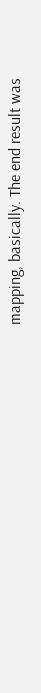mapping, basically. The end result was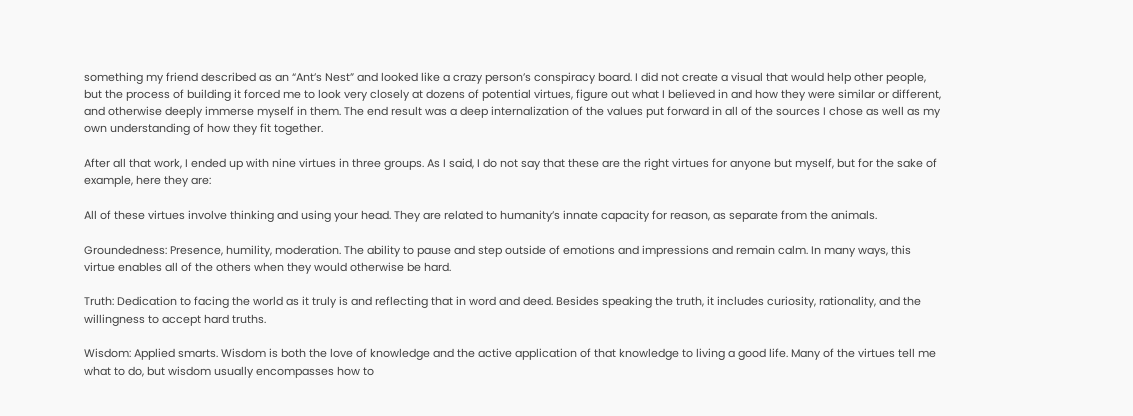something my friend described as an “Ant’s Nest” and looked like a crazy person’s conspiracy board. I did not create a visual that would help other people, but the process of building it forced me to look very closely at dozens of potential virtues, figure out what I believed in and how they were similar or different, and otherwise deeply immerse myself in them. The end result was a deep internalization of the values put forward in all of the sources I chose as well as my own understanding of how they fit together.

After all that work, I ended up with nine virtues in three groups. As I said, I do not say that these are the right virtues for anyone but myself, but for the sake of example, here they are:

All of these virtues involve thinking and using your head. They are related to humanity’s innate capacity for reason, as separate from the animals.

Groundedness: Presence, humility, moderation. The ability to pause and step outside of emotions and impressions and remain calm. In many ways, this virtue enables all of the others when they would otherwise be hard.

Truth: Dedication to facing the world as it truly is and reflecting that in word and deed. Besides speaking the truth, it includes curiosity, rationality, and the willingness to accept hard truths.

Wisdom: Applied smarts. Wisdom is both the love of knowledge and the active application of that knowledge to living a good life. Many of the virtues tell me what to do, but wisdom usually encompasses how to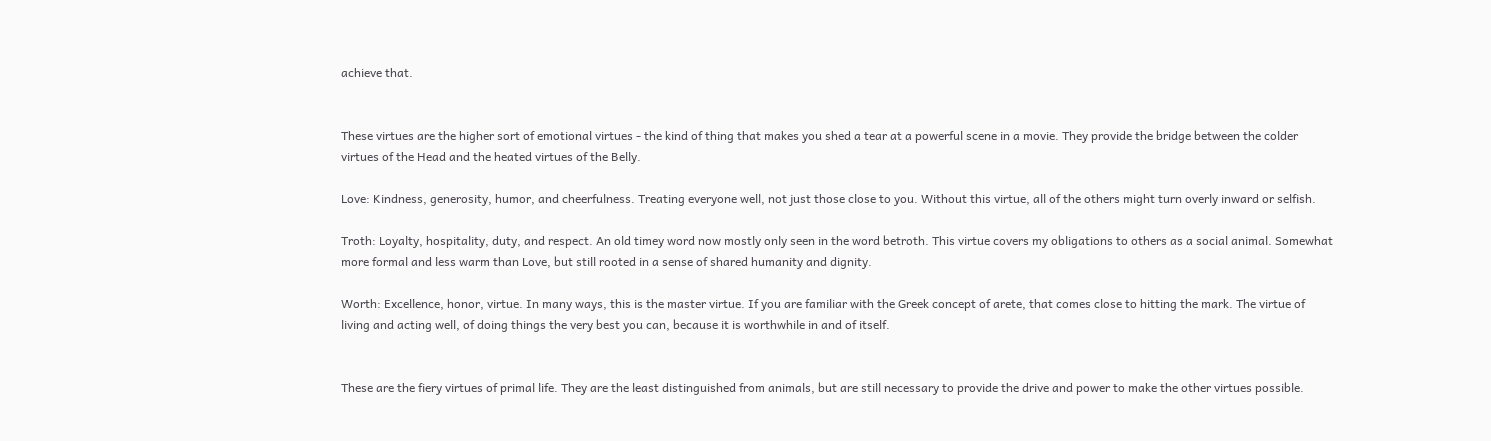achieve that.


These virtues are the higher sort of emotional virtues - the kind of thing that makes you shed a tear at a powerful scene in a movie. They provide the bridge between the colder virtues of the Head and the heated virtues of the Belly.

Love: Kindness, generosity, humor, and cheerfulness. Treating everyone well, not just those close to you. Without this virtue, all of the others might turn overly inward or selfish.

Troth: Loyalty, hospitality, duty, and respect. An old timey word now mostly only seen in the word betroth. This virtue covers my obligations to others as a social animal. Somewhat more formal and less warm than Love, but still rooted in a sense of shared humanity and dignity.

Worth: Excellence, honor, virtue. In many ways, this is the master virtue. If you are familiar with the Greek concept of arete, that comes close to hitting the mark. The virtue of living and acting well, of doing things the very best you can, because it is worthwhile in and of itself.


These are the fiery virtues of primal life. They are the least distinguished from animals, but are still necessary to provide the drive and power to make the other virtues possible.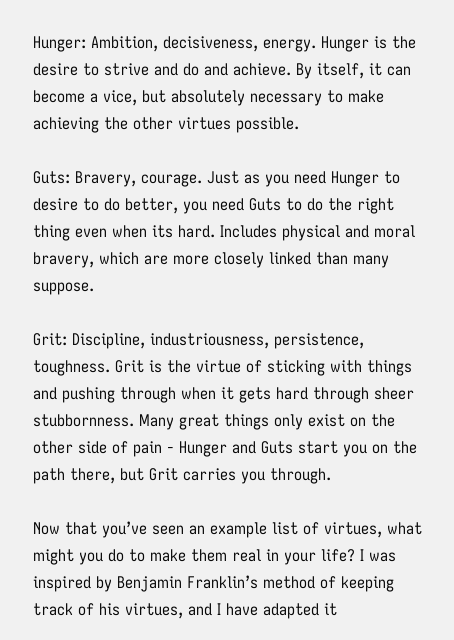Hunger: Ambition, decisiveness, energy. Hunger is the desire to strive and do and achieve. By itself, it can become a vice, but absolutely necessary to make achieving the other virtues possible.

Guts: Bravery, courage. Just as you need Hunger to desire to do better, you need Guts to do the right thing even when its hard. Includes physical and moral bravery, which are more closely linked than many suppose.

Grit: Discipline, industriousness, persistence, toughness. Grit is the virtue of sticking with things and pushing through when it gets hard through sheer stubbornness. Many great things only exist on the other side of pain - Hunger and Guts start you on the path there, but Grit carries you through.

Now that you’ve seen an example list of virtues, what might you do to make them real in your life? I was inspired by Benjamin Franklin’s method of keeping track of his virtues, and I have adapted it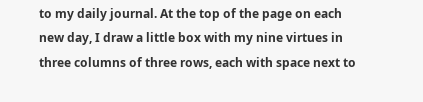to my daily journal. At the top of the page on each new day, I draw a little box with my nine virtues in three columns of three rows, each with space next to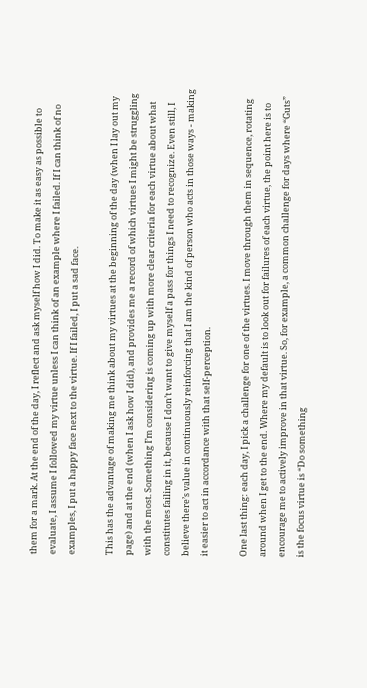them for a mark. At the end of the day, I reflect and ask myself how I did. To make it as easy as possible to evaluate, I assume I followed my virtue unless I can think of an example where I failed. If I can think of no examples, I put a happy face next to the virtue. If I failed, I put a sad face.

This has the advantage of making me think about my virtues at the beginning of the day (when I lay out my page) and at the end (when I ask how I did), and provides me a record of which virtues I might be struggling with the most. Something I’m considering is coming up with more clear criteria for each virtue about what constitutes failing in it, because I don’t want to give myself a pass for things I need to recognize. Even still, I believe there’s value in continuously reinforcing that I am the kind of person who acts in those ways - making it easier to act in accordance with that self-perception.

One last thing: each day, I pick a challenge for one of the virtues. I move through them in sequence, rotating around when I get to the end. Where my default is to look out for failures of each virtue, the point here is to encourage me to actively improve in that virtue. So, for example, a common challenge for days where “Guts” is the focus virtue is “Do something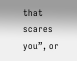that scares you”, or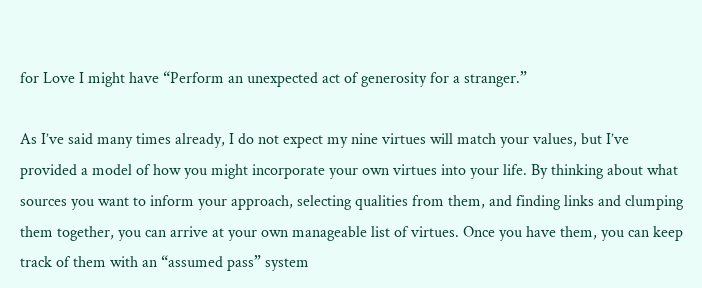for Love I might have “Perform an unexpected act of generosity for a stranger.”

As I’ve said many times already, I do not expect my nine virtues will match your values, but I’ve provided a model of how you might incorporate your own virtues into your life. By thinking about what sources you want to inform your approach, selecting qualities from them, and finding links and clumping them together, you can arrive at your own manageable list of virtues. Once you have them, you can keep track of them with an “assumed pass” system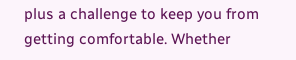plus a challenge to keep you from getting comfortable. Whether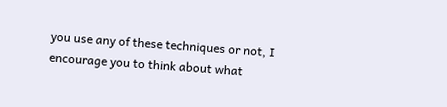you use any of these techniques or not, I encourage you to think about what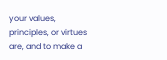your values, principles, or virtues are, and to make a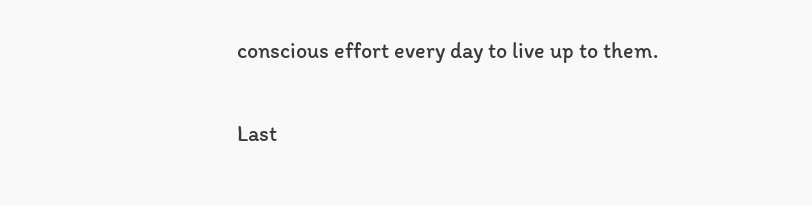conscious effort every day to live up to them.

Last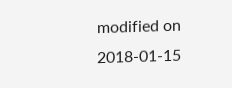modified on 2018-01-15